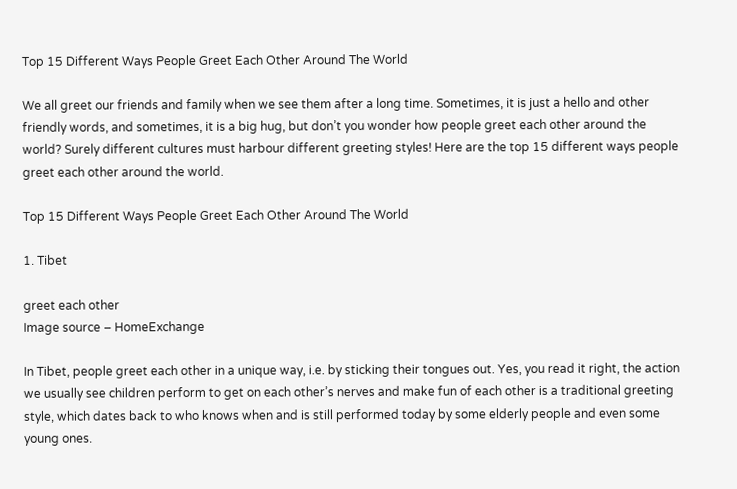Top 15 Different Ways People Greet Each Other Around The World

We all greet our friends and family when we see them after a long time. Sometimes, it is just a hello and other friendly words, and sometimes, it is a big hug, but don’t you wonder how people greet each other around the world? Surely different cultures must harbour different greeting styles! Here are the top 15 different ways people greet each other around the world.

Top 15 Different Ways People Greet Each Other Around The World

1. Tibet

greet each other
Image source – HomeExchange

In Tibet, people greet each other in a unique way, i.e. by sticking their tongues out. Yes, you read it right, the action we usually see children perform to get on each other’s nerves and make fun of each other is a traditional greeting style, which dates back to who knows when and is still performed today by some elderly people and even some young ones.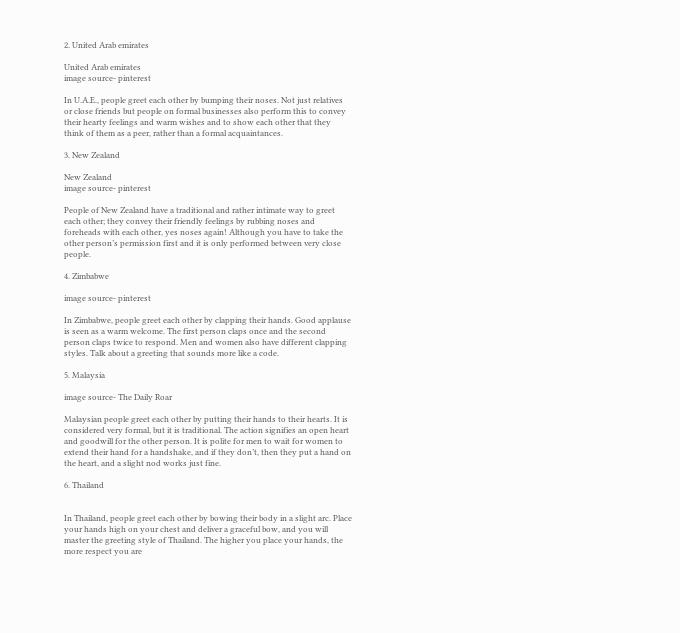2. United Arab emirates

United Arab emirates
image source- pinterest

In U.A.E., people greet each other by bumping their noses. Not just relatives or close friends but people on formal businesses also perform this to convey their hearty feelings and warm wishes and to show each other that they think of them as a peer, rather than a formal acquaintances.

3. New Zealand

New Zealand
image source- pinterest

People of New Zealand have a traditional and rather intimate way to greet each other; they convey their friendly feelings by rubbing noses and foreheads with each other, yes noses again! Although you have to take the other person’s permission first and it is only performed between very close people.

4. Zimbabwe

image source- pinterest

In Zimbabwe, people greet each other by clapping their hands. Good applause is seen as a warm welcome. The first person claps once and the second person claps twice to respond. Men and women also have different clapping styles. Talk about a greeting that sounds more like a code.

5. Malaysia

image source- The Daily Roar

Malaysian people greet each other by putting their hands to their hearts. It is considered very formal, but it is traditional. The action signifies an open heart and goodwill for the other person. It is polite for men to wait for women to extend their hand for a handshake, and if they don’t, then they put a hand on the heart, and a slight nod works just fine.

6. Thailand


In Thailand, people greet each other by bowing their body in a slight arc. Place your hands high on your chest and deliver a graceful bow, and you will master the greeting style of Thailand. The higher you place your hands, the more respect you are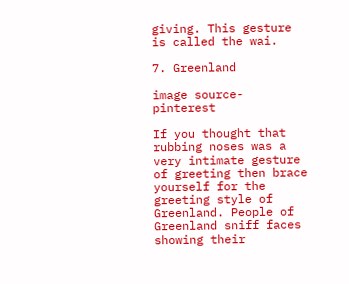giving. This gesture is called the wai.

7. Greenland

image source- pinterest

If you thought that rubbing noses was a very intimate gesture of greeting then brace yourself for the greeting style of Greenland. People of Greenland sniff faces showing their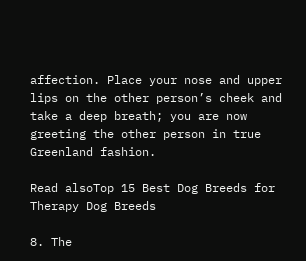affection. Place your nose and upper lips on the other person’s cheek and take a deep breath; you are now greeting the other person in true Greenland fashion.

Read alsoTop 15 Best Dog Breeds for Therapy Dog Breeds

8. The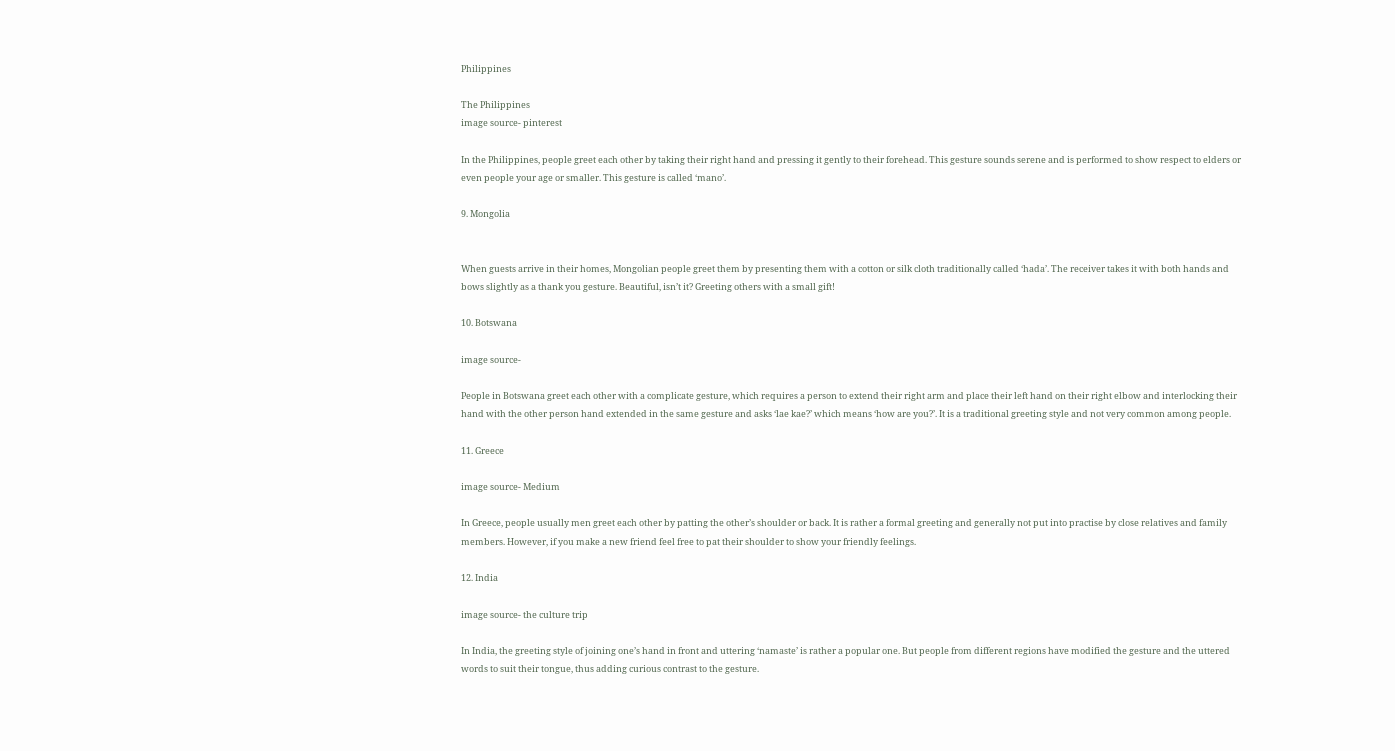Philippines

The Philippines
image source- pinterest

In the Philippines, people greet each other by taking their right hand and pressing it gently to their forehead. This gesture sounds serene and is performed to show respect to elders or even people your age or smaller. This gesture is called ‘mano’.

9. Mongolia


When guests arrive in their homes, Mongolian people greet them by presenting them with a cotton or silk cloth traditionally called ‘hada’. The receiver takes it with both hands and bows slightly as a thank you gesture. Beautiful, isn’t it? Greeting others with a small gift!

10. Botswana

image source-

People in Botswana greet each other with a complicate gesture, which requires a person to extend their right arm and place their left hand on their right elbow and interlocking their hand with the other person hand extended in the same gesture and asks ‘lae kae?’ which means ‘how are you?’. It is a traditional greeting style and not very common among people.

11. Greece

image source- Medium

In Greece, people usually men greet each other by patting the other’s shoulder or back. It is rather a formal greeting and generally not put into practise by close relatives and family members. However, if you make a new friend feel free to pat their shoulder to show your friendly feelings.

12. India

image source- the culture trip

In India, the greeting style of joining one’s hand in front and uttering ‘namaste’ is rather a popular one. But people from different regions have modified the gesture and the uttered words to suit their tongue, thus adding curious contrast to the gesture.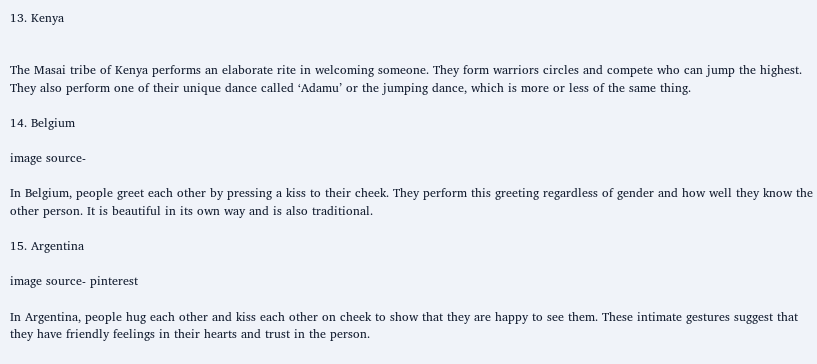13. Kenya


The Masai tribe of Kenya performs an elaborate rite in welcoming someone. They form warriors circles and compete who can jump the highest. They also perform one of their unique dance called ‘Adamu’ or the jumping dance, which is more or less of the same thing.

14. Belgium

image source-

In Belgium, people greet each other by pressing a kiss to their cheek. They perform this greeting regardless of gender and how well they know the other person. It is beautiful in its own way and is also traditional.

15. Argentina

image source- pinterest

In Argentina, people hug each other and kiss each other on cheek to show that they are happy to see them. These intimate gestures suggest that they have friendly feelings in their hearts and trust in the person.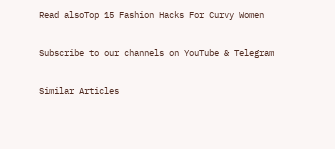Read alsoTop 15 Fashion Hacks For Curvy Women

Subscribe to our channels on YouTube & Telegram

Similar Articles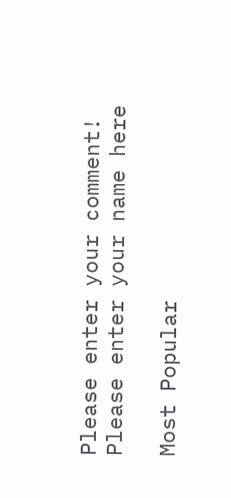Please enter your comment!
Please enter your name here

Most Popular